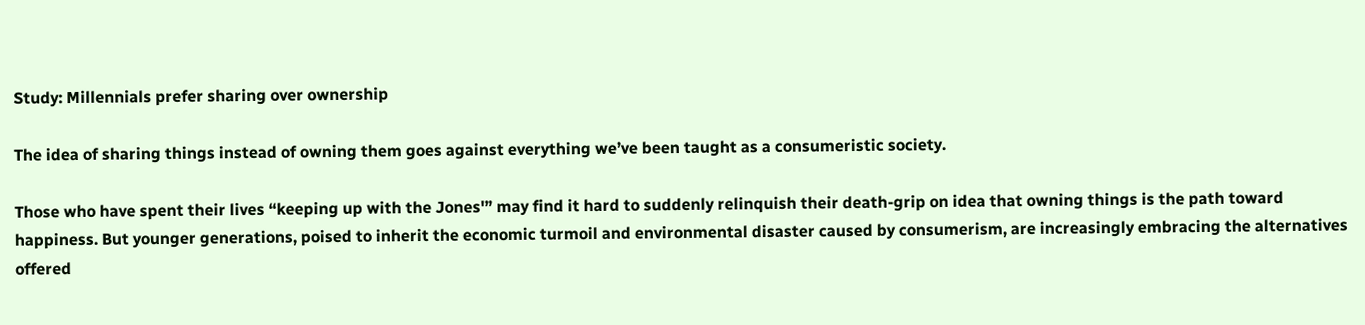Study: Millennials prefer sharing over ownership

The idea of sharing things instead of owning them goes against everything we’ve been taught as a consumeristic society.

Those who have spent their lives “keeping up with the Jones'” may find it hard to suddenly relinquish their death-grip on idea that owning things is the path toward happiness. But younger generations, poised to inherit the economic turmoil and environmental disaster caused by consumerism, are increasingly embracing the alternatives offered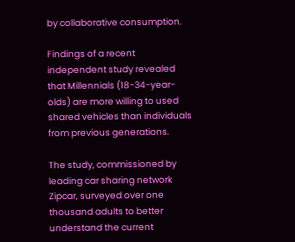by collaborative consumption.

Findings of a recent independent study revealed that Millennials (18-34-year-olds) are more willing to used shared vehicles than individuals from previous generations.

The study, commissioned by leading car sharing network Zipcar, surveyed over one thousand adults to better understand the current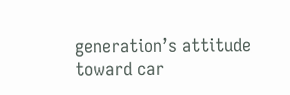generation’s attitude toward car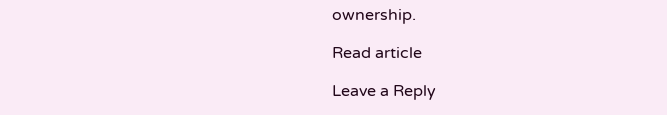ownership.

Read article

Leave a Reply